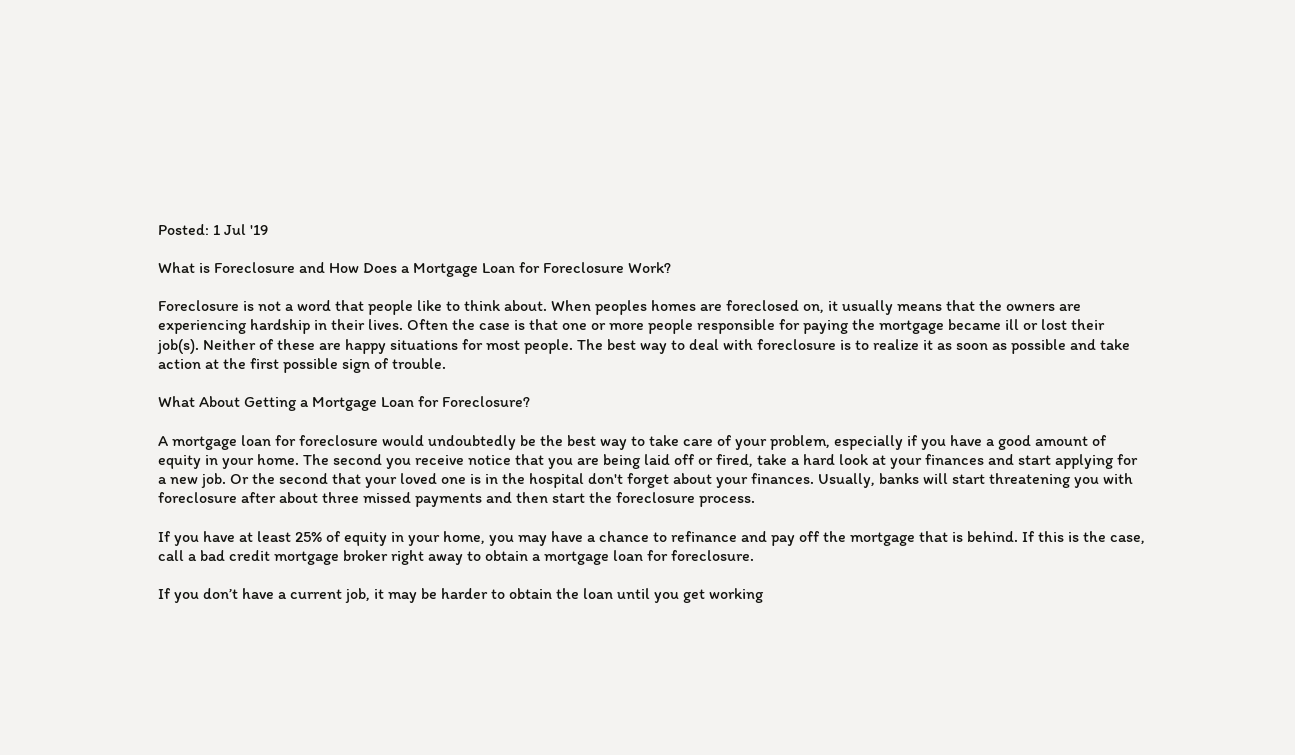Posted: 1 Jul '19

What is Foreclosure and How Does a Mortgage Loan for Foreclosure Work?

Foreclosure is not a word that people like to think about. When peoples homes are foreclosed on, it usually means that the owners are experiencing hardship in their lives. Often the case is that one or more people responsible for paying the mortgage became ill or lost their job(s). Neither of these are happy situations for most people. The best way to deal with foreclosure is to realize it as soon as possible and take action at the first possible sign of trouble.

What About Getting a Mortgage Loan for Foreclosure?

A mortgage loan for foreclosure would undoubtedly be the best way to take care of your problem, especially if you have a good amount of equity in your home. The second you receive notice that you are being laid off or fired, take a hard look at your finances and start applying for a new job. Or the second that your loved one is in the hospital don't forget about your finances. Usually, banks will start threatening you with foreclosure after about three missed payments and then start the foreclosure process.

If you have at least 25% of equity in your home, you may have a chance to refinance and pay off the mortgage that is behind. If this is the case, call a bad credit mortgage broker right away to obtain a mortgage loan for foreclosure.

If you don’t have a current job, it may be harder to obtain the loan until you get working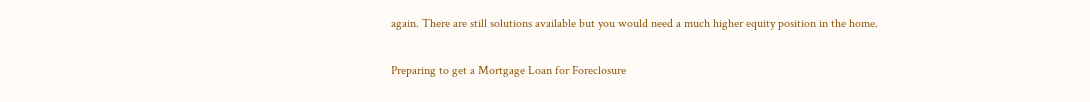again. There are still solutions available but you would need a much higher equity position in the home.

Preparing to get a Mortgage Loan for Foreclosure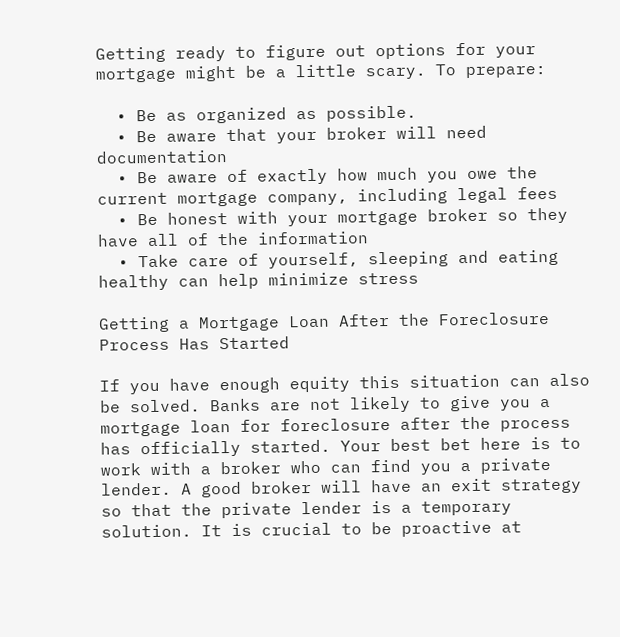Getting ready to figure out options for your mortgage might be a little scary. To prepare:

  • Be as organized as possible.
  • Be aware that your broker will need documentation
  • Be aware of exactly how much you owe the current mortgage company, including legal fees
  • Be honest with your mortgage broker so they have all of the information
  • Take care of yourself, sleeping and eating healthy can help minimize stress

Getting a Mortgage Loan After the Foreclosure Process Has Started

If you have enough equity this situation can also be solved. Banks are not likely to give you a mortgage loan for foreclosure after the process has officially started. Your best bet here is to work with a broker who can find you a private lender. A good broker will have an exit strategy so that the private lender is a temporary solution. It is crucial to be proactive at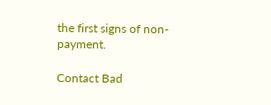the first signs of non-payment.

Contact Bad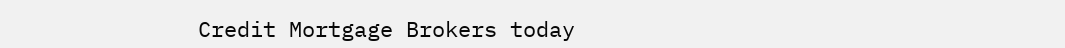Credit Mortgage Brokers today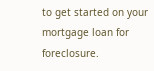to get started on your mortgage loan for foreclosure.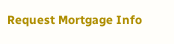Request Mortgage Info